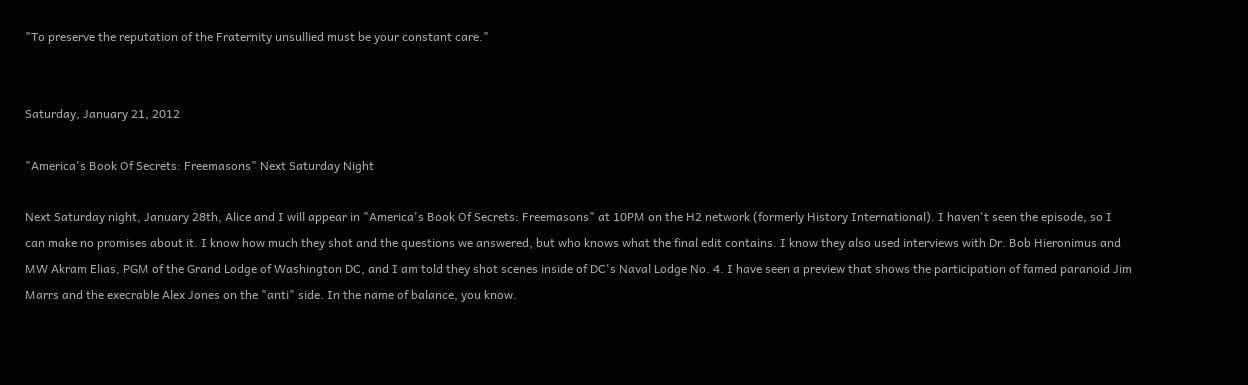"To preserve the reputation of the Fraternity unsullied must be your constant care."


Saturday, January 21, 2012

"America's Book Of Secrets: Freemasons" Next Saturday Night

Next Saturday night, January 28th, Alice and I will appear in "America's Book Of Secrets: Freemasons" at 10PM on the H2 network (formerly History International). I haven't seen the episode, so I can make no promises about it. I know how much they shot and the questions we answered, but who knows what the final edit contains. I know they also used interviews with Dr. Bob Hieronimus and MW Akram Elias, PGM of the Grand Lodge of Washington DC, and I am told they shot scenes inside of DC's Naval Lodge No. 4. I have seen a preview that shows the participation of famed paranoid Jim Marrs and the execrable Alex Jones on the "anti" side. In the name of balance, you know.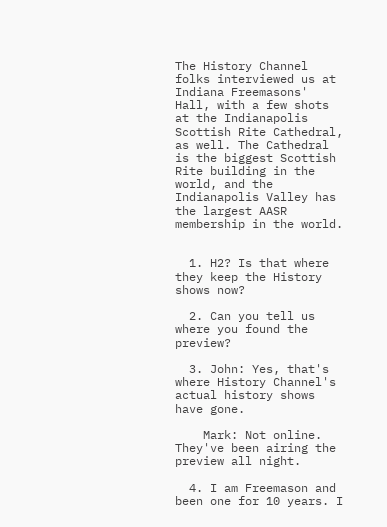The History Channel folks interviewed us at Indiana Freemasons' Hall, with a few shots at the Indianapolis Scottish Rite Cathedral, as well. The Cathedral is the biggest Scottish Rite building in the world, and the Indianapolis Valley has the largest AASR membership in the world.


  1. H2? Is that where they keep the History shows now?

  2. Can you tell us where you found the preview?

  3. John: Yes, that's where History Channel's actual history shows have gone.

    Mark: Not online. They've been airing the preview all night.

  4. I am Freemason and been one for 10 years. I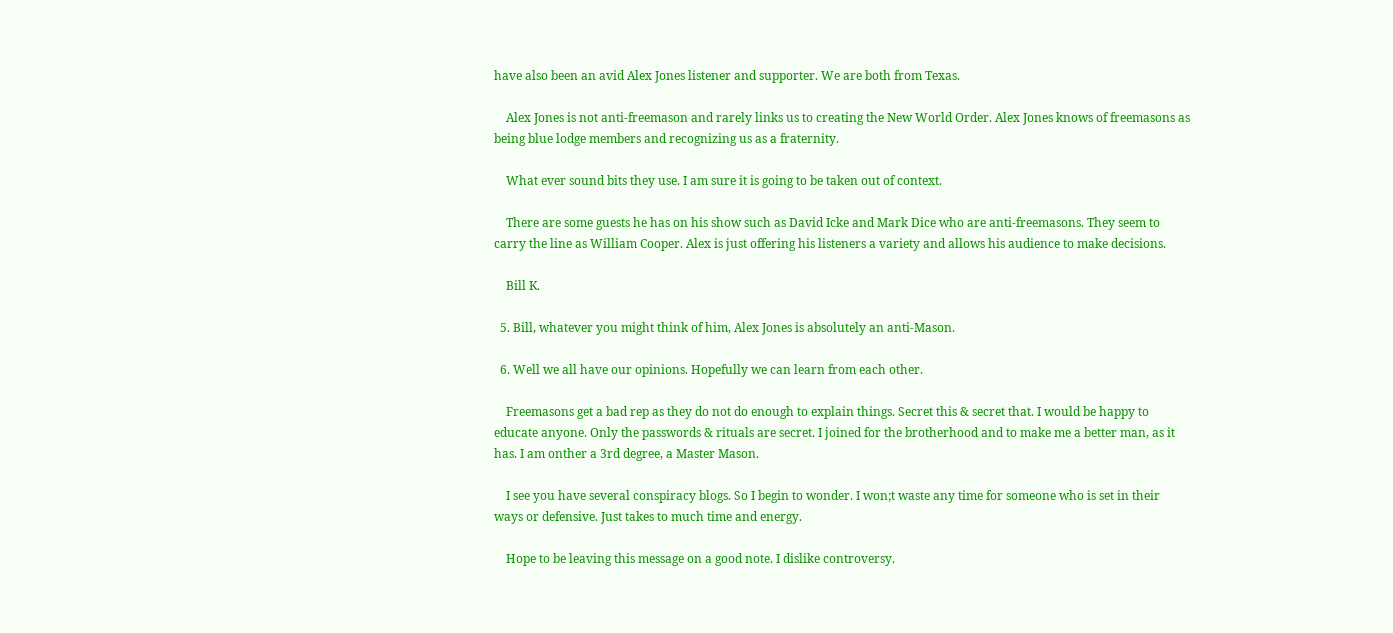have also been an avid Alex Jones listener and supporter. We are both from Texas.

    Alex Jones is not anti-freemason and rarely links us to creating the New World Order. Alex Jones knows of freemasons as being blue lodge members and recognizing us as a fraternity.

    What ever sound bits they use. I am sure it is going to be taken out of context.

    There are some guests he has on his show such as David Icke and Mark Dice who are anti-freemasons. They seem to carry the line as William Cooper. Alex is just offering his listeners a variety and allows his audience to make decisions.

    Bill K.

  5. Bill, whatever you might think of him, Alex Jones is absolutely an anti-Mason.

  6. Well we all have our opinions. Hopefully we can learn from each other.

    Freemasons get a bad rep as they do not do enough to explain things. Secret this & secret that. I would be happy to educate anyone. Only the passwords & rituals are secret. I joined for the brotherhood and to make me a better man, as it has. I am onther a 3rd degree, a Master Mason.

    I see you have several conspiracy blogs. So I begin to wonder. I won;t waste any time for someone who is set in their ways or defensive. Just takes to much time and energy.

    Hope to be leaving this message on a good note. I dislike controversy.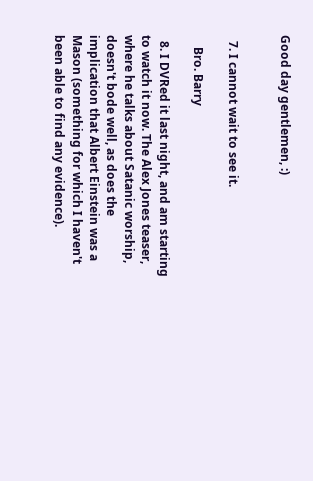Good day gentlemen, :)


  7. I cannot wait to see it.

    Bro. Barry

  8. I DVRed it last night, and am starting to watch it now. The Alex Jones teaser, where he talks about Satanic worship, doesn't bode well, as does the implication that Albert Einstein was a Mason (something for which I haven't been able to find any evidence).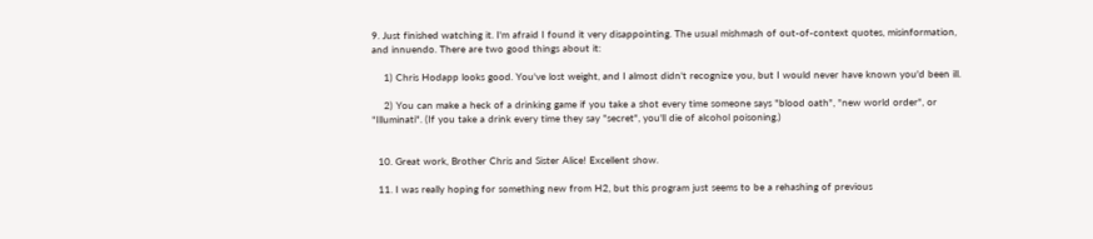9. Just finished watching it. I'm afraid I found it very disappointing. The usual mishmash of out-of-context quotes, misinformation, and innuendo. There are two good things about it:

    1) Chris Hodapp looks good. You've lost weight, and I almost didn't recognize you, but I would never have known you'd been ill.

    2) You can make a heck of a drinking game if you take a shot every time someone says "blood oath", "new world order", or "Illuminati". (If you take a drink every time they say "secret", you'll die of alcohol poisoning.)


  10. Great work, Brother Chris and Sister Alice! Excellent show.

  11. I was really hoping for something new from H2, but this program just seems to be a rehashing of previous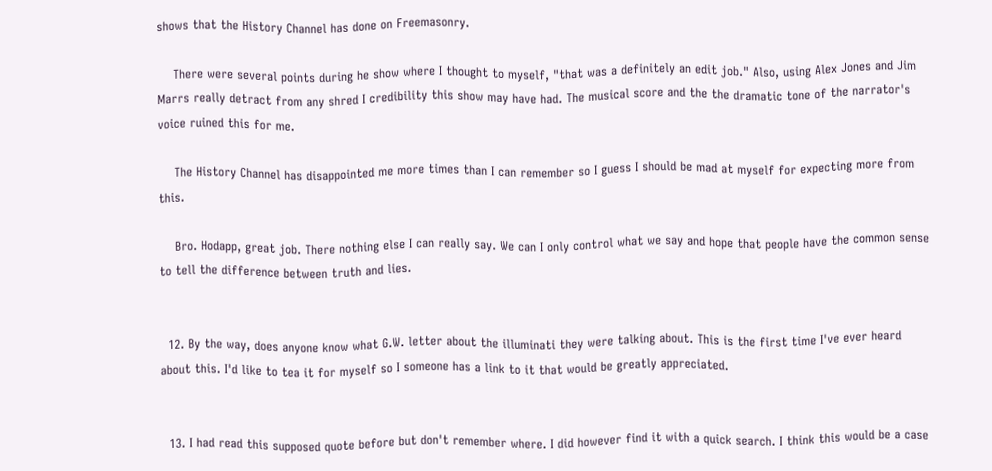shows that the History Channel has done on Freemasonry.

    There were several points during he show where I thought to myself, "that was a definitely an edit job." Also, using Alex Jones and Jim Marrs really detract from any shred I credibility this show may have had. The musical score and the the dramatic tone of the narrator's voice ruined this for me.

    The History Channel has disappointed me more times than I can remember so I guess I should be mad at myself for expecting more from this.

    Bro. Hodapp, great job. There nothing else I can really say. We can I only control what we say and hope that people have the common sense to tell the difference between truth and lies.


  12. By the way, does anyone know what G.W. letter about the illuminati they were talking about. This is the first time I've ever heard about this. I'd like to tea it for myself so I someone has a link to it that would be greatly appreciated.


  13. I had read this supposed quote before but don't remember where. I did however find it with a quick search. I think this would be a case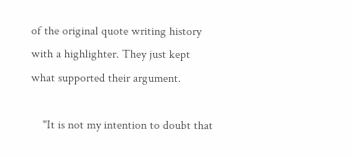of the original quote writing history with a highlighter. They just kept what supported their argument.

    "It is not my intention to doubt that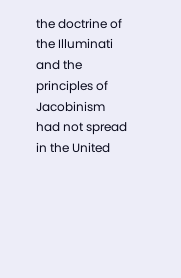the doctrine of the Illuminati and the principles of Jacobinism had not spread in the United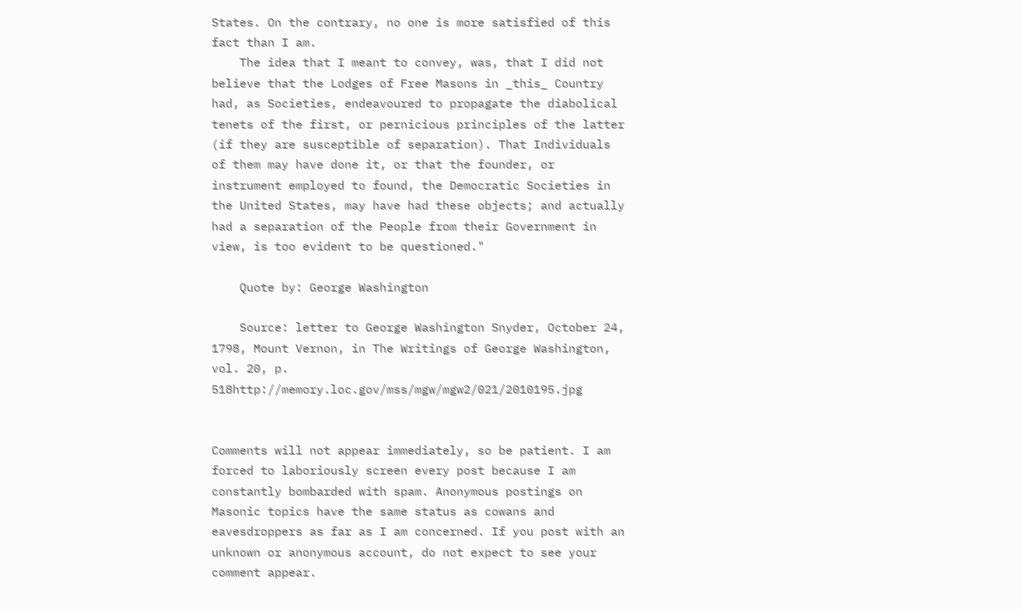States. On the contrary, no one is more satisfied of this fact than I am.
    The idea that I meant to convey, was, that I did not believe that the Lodges of Free Masons in _this_ Country had, as Societies, endeavoured to propagate the diabolical tenets of the first, or pernicious principles of the latter (if they are susceptible of separation). That Individuals of them may have done it, or that the founder, or instrument employed to found, the Democratic Societies in the United States, may have had these objects; and actually had a separation of the People from their Government in view, is too evident to be questioned."

    Quote by: George Washington

    Source: letter to George Washington Snyder, October 24, 1798, Mount Vernon, in The Writings of George Washington, vol. 20, p. 518http://memory.loc.gov/mss/mgw/mgw2/021/2010195.jpg


Comments will not appear immediately, so be patient. I am forced to laboriously screen every post because I am constantly bombarded with spam. Anonymous postings on Masonic topics have the same status as cowans and eavesdroppers as far as I am concerned. If you post with an unknown or anonymous account, do not expect to see your comment appear.